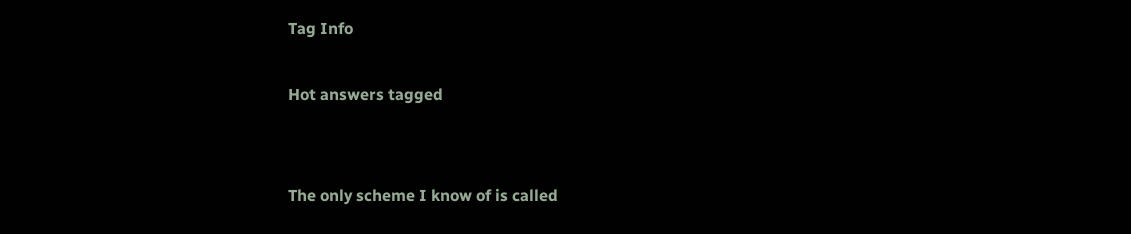Tag Info

Hot answers tagged


The only scheme I know of is called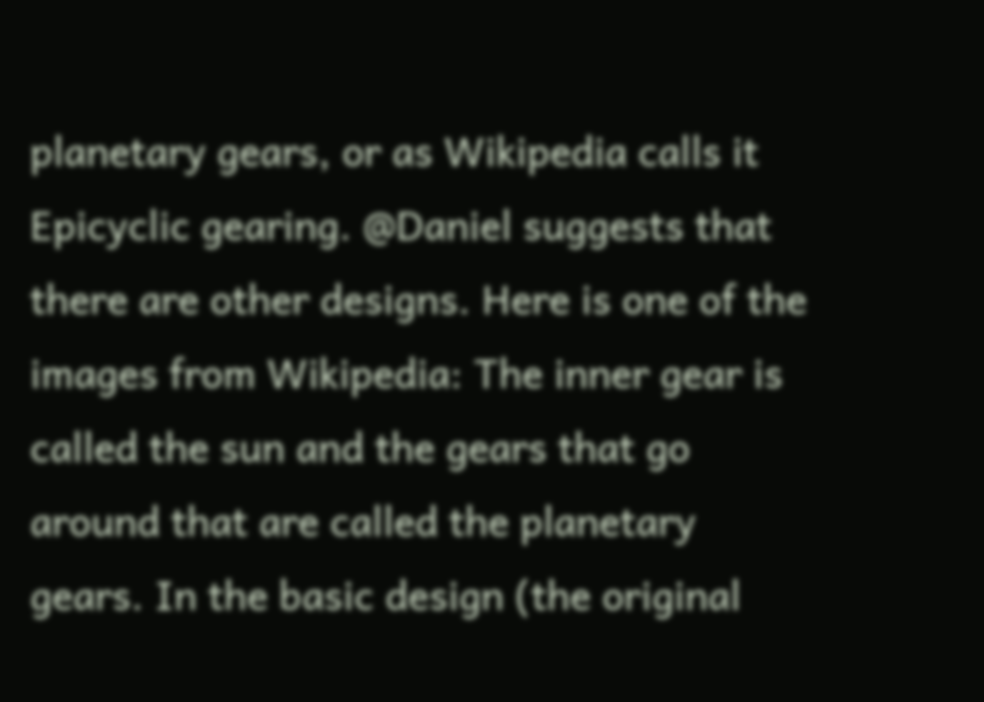planetary gears, or as Wikipedia calls it Epicyclic gearing. @Daniel suggests that there are other designs. Here is one of the images from Wikipedia: The inner gear is called the sun and the gears that go around that are called the planetary gears. In the basic design (the original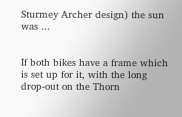Sturmey Archer design) the sun was ...


If both bikes have a frame which is set up for it, with the long drop-out on the Thorn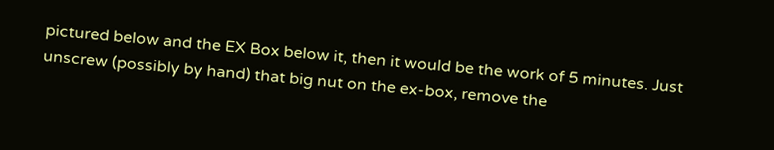pictured below and the EX Box below it, then it would be the work of 5 minutes. Just unscrew (possibly by hand) that big nut on the ex-box, remove the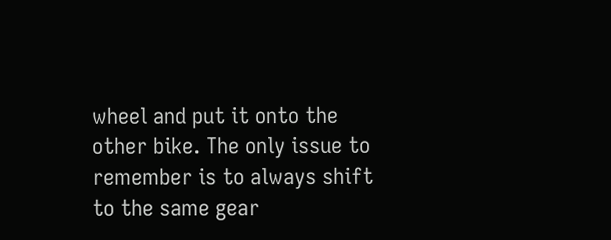wheel and put it onto the other bike. The only issue to remember is to always shift to the same gear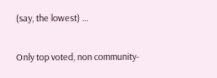(say, the lowest) ...

Only top voted, non community-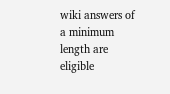wiki answers of a minimum length are eligible